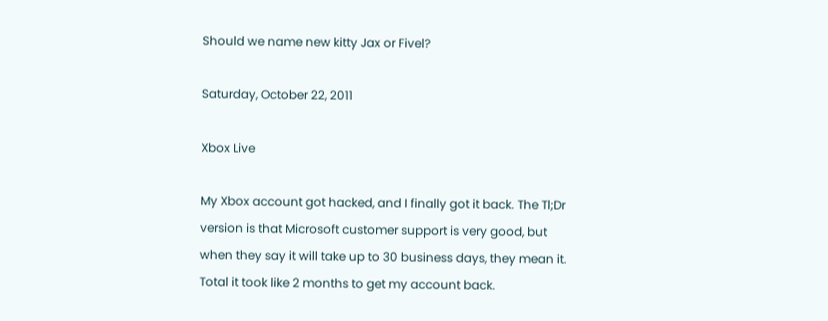Should we name new kitty Jax or Fivel?

Saturday, October 22, 2011

Xbox Live

My Xbox account got hacked, and I finally got it back. The Tl;Dr version is that Microsoft customer support is very good, but when they say it will take up to 30 business days, they mean it. Total it took like 2 months to get my account back.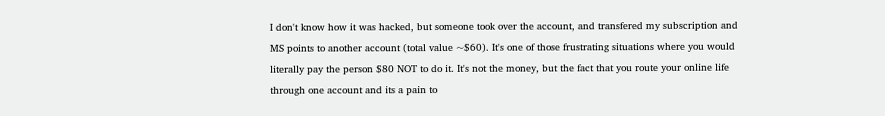I don't know how it was hacked, but someone took over the account, and transfered my subscription and MS points to another account (total value ~$60). It's one of those frustrating situations where you would literally pay the person $80 NOT to do it. It's not the money, but the fact that you route your online life through one account and its a pain to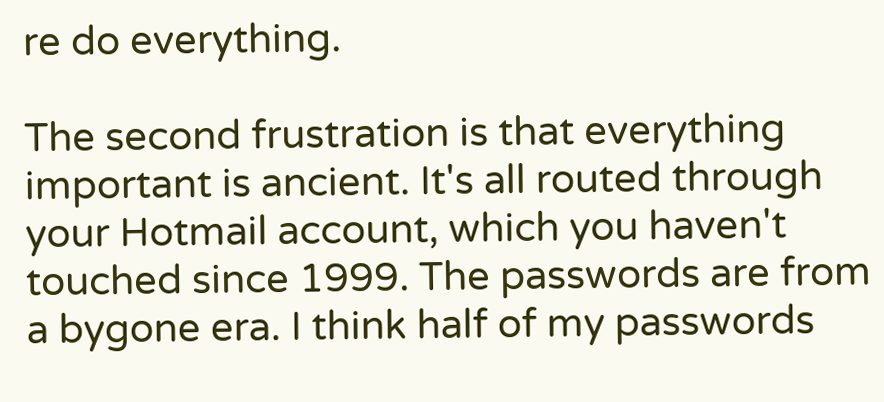re do everything.

The second frustration is that everything important is ancient. It's all routed through your Hotmail account, which you haven't touched since 1999. The passwords are from a bygone era. I think half of my passwords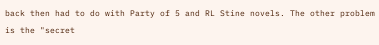back then had to do with Party of 5 and RL Stine novels. The other problem is the "secret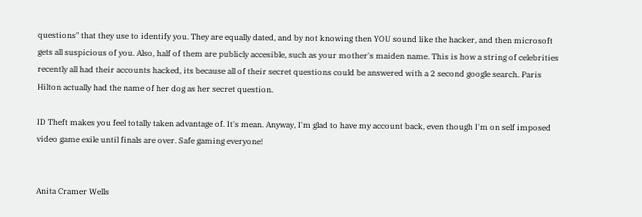questions" that they use to identify you. They are equally dated, and by not knowing then YOU sound like the hacker, and then microsoft gets all suspicious of you. Also, half of them are publicly accesible, such as your mother's maiden name. This is how a string of celebrities recently all had their accounts hacked, its because all of their secret questions could be answered with a 2 second google search. Paris Hilton actually had the name of her dog as her secret question.

ID Theft makes you feel totally taken advantage of. It's mean. Anyway, I'm glad to have my account back, even though I'm on self imposed video game exile until finals are over. Safe gaming everyone!


Anita Cramer Wells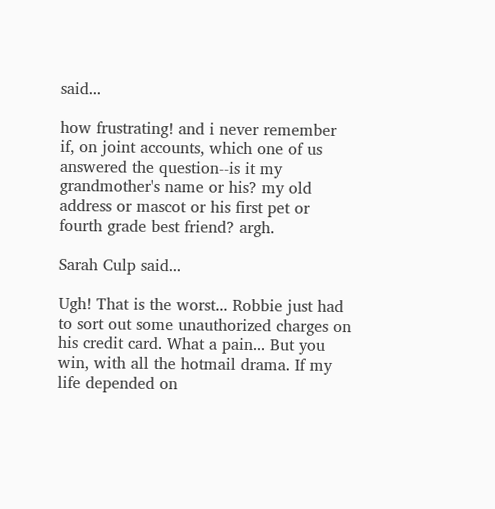said...

how frustrating! and i never remember if, on joint accounts, which one of us answered the question--is it my grandmother's name or his? my old address or mascot or his first pet or fourth grade best friend? argh.

Sarah Culp said...

Ugh! That is the worst... Robbie just had to sort out some unauthorized charges on his credit card. What a pain... But you win, with all the hotmail drama. If my life depended on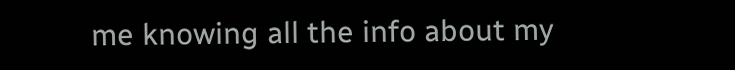me knowing all the info about my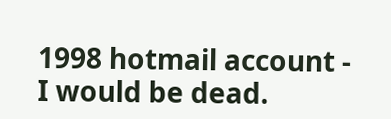1998 hotmail account - I would be dead.